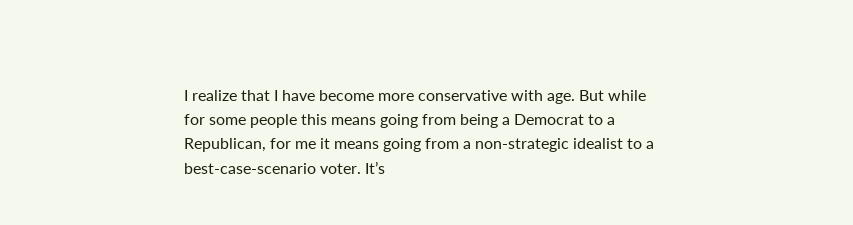I realize that I have become more conservative with age. But while for some people this means going from being a Democrat to a Republican, for me it means going from a non-strategic idealist to a best-case-scenario voter. It’s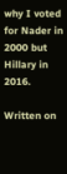why I voted for Nader in 2000 but Hillary in 2016.

Written on